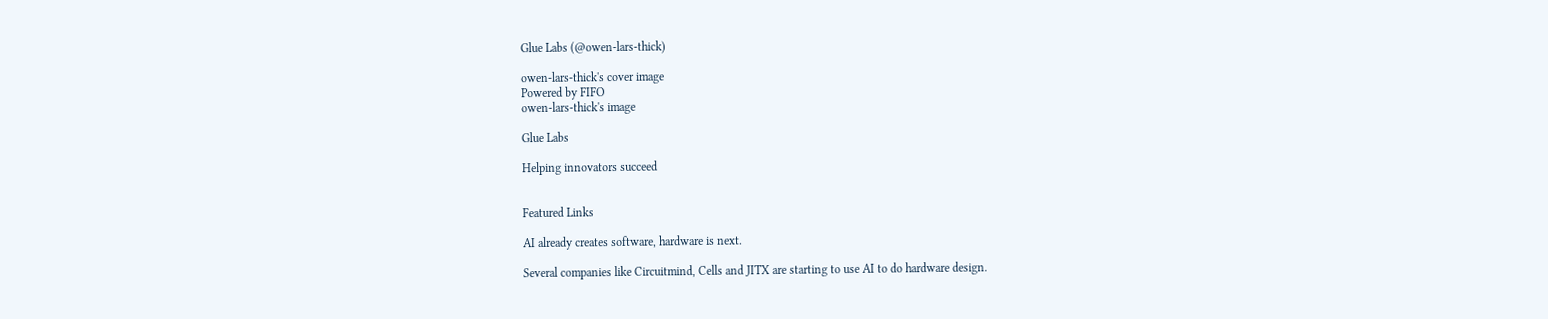Glue Labs (@owen-lars-thick)

owen-lars-thick's cover image
Powered by FIFO
owen-lars-thick's image

Glue Labs

Helping innovators succeed


Featured Links

AI already creates software, hardware is next.

Several companies like Circuitmind, Cells and JITX are starting to use AI to do hardware design.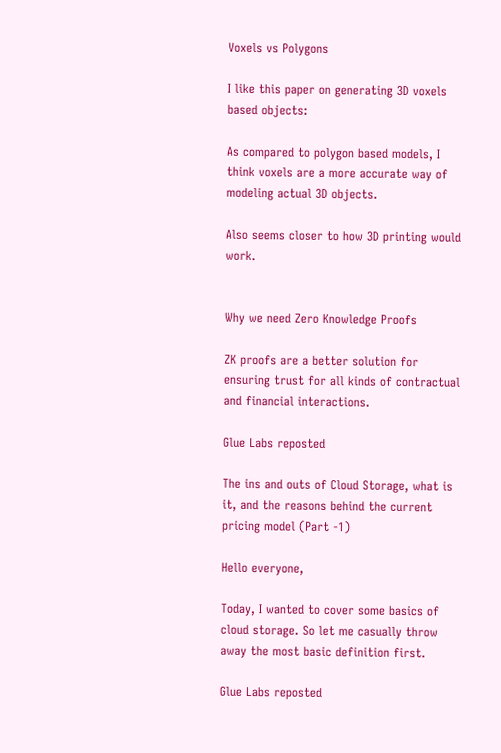Voxels vs Polygons

I like this paper on generating 3D voxels based objects:

As compared to polygon based models, I think voxels are a more accurate way of modeling actual 3D objects.

Also seems closer to how 3D printing would work.


Why we need Zero Knowledge Proofs

ZK proofs are a better solution for ensuring trust for all kinds of contractual and financial interactions.

Glue Labs reposted

The ins and outs of Cloud Storage, what is it, and the reasons behind the current pricing model (Part -1)

Hello everyone,

Today, I wanted to cover some basics of cloud storage. So let me casually throw away the most basic definition first.

Glue Labs reposted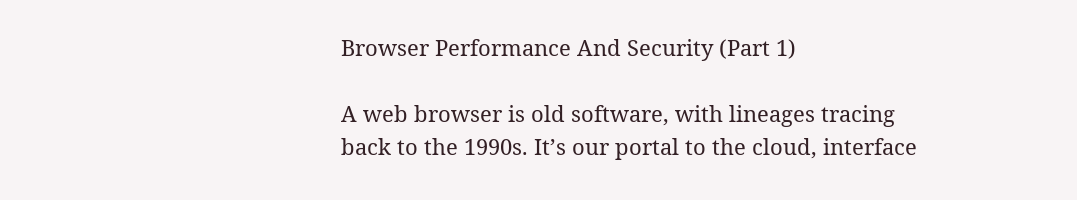Browser Performance And Security (Part 1)

A web browser is old software, with lineages tracing back to the 1990s. It’s our portal to the cloud, interface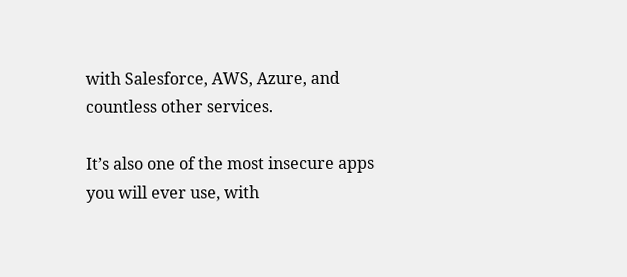with Salesforce, AWS, Azure, and countless other services.

It’s also one of the most insecure apps you will ever use, with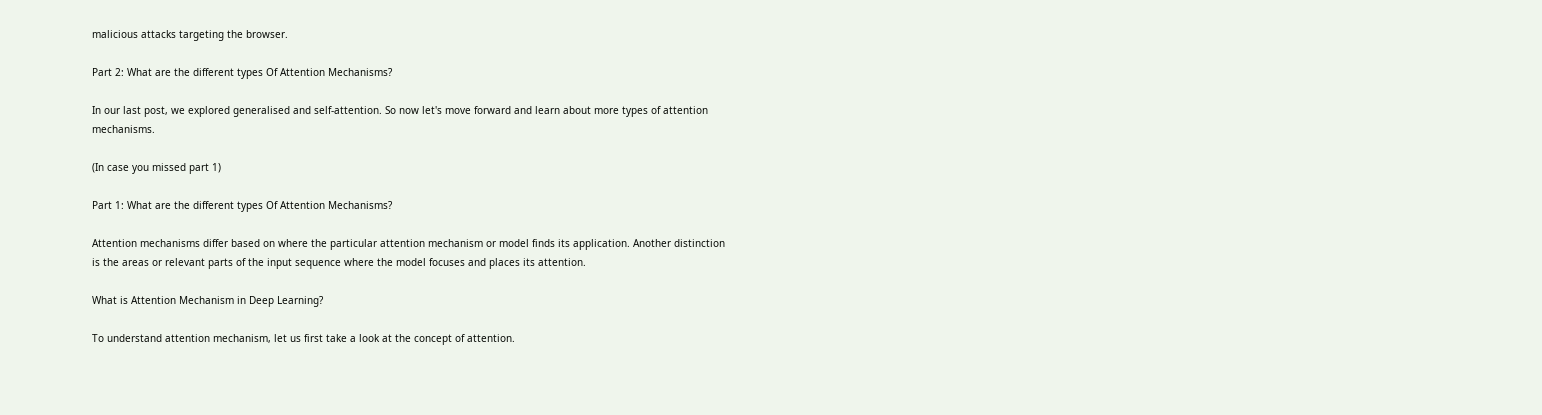malicious attacks targeting the browser.

Part 2: What are the different types Of Attention Mechanisms?

In our last post, we explored generalised and self-attention. So now let's move forward and learn about more types of attention mechanisms.

(In case you missed part 1)

Part 1: What are the different types Of Attention Mechanisms?

Attention mechanisms differ based on where the particular attention mechanism or model finds its application. Another distinction is the areas or relevant parts of the input sequence where the model focuses and places its attention.

What is Attention Mechanism in Deep Learning?

To understand attention mechanism, let us first take a look at the concept of attention.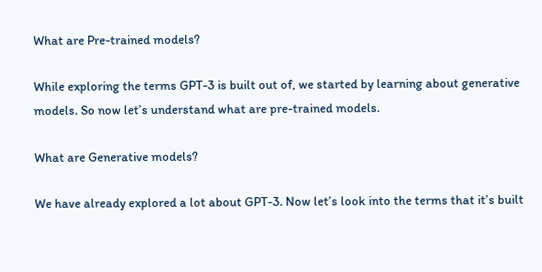What are Pre-trained models?

While exploring the terms GPT-3 is built out of, we started by learning about generative models. So now let’s understand what are pre-trained models.

What are Generative models?

We have already explored a lot about GPT-3. Now let’s look into the terms that it’s built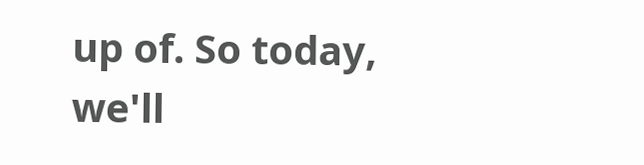up of. So today, we'll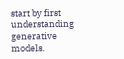start by first understanding generative models.